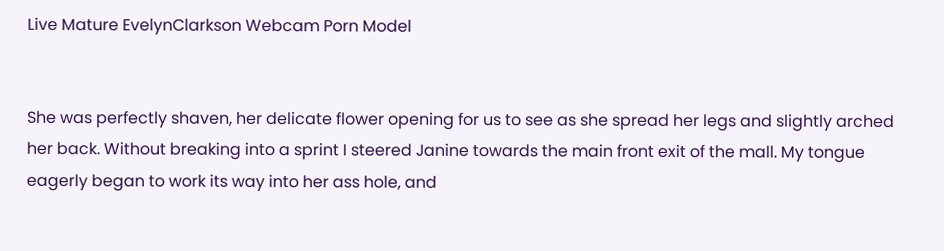Live Mature EvelynClarkson Webcam Porn Model


She was perfectly shaven, her delicate flower opening for us to see as she spread her legs and slightly arched her back. Without breaking into a sprint I steered Janine towards the main front exit of the mall. My tongue eagerly began to work its way into her ass hole, and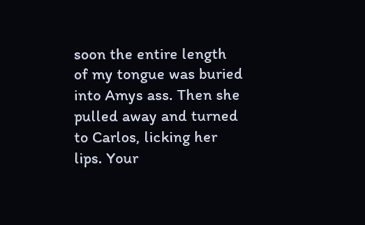soon the entire length of my tongue was buried into Amys ass. Then she pulled away and turned to Carlos, licking her lips. Your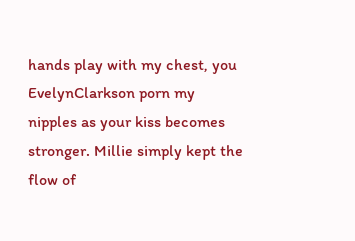hands play with my chest, you EvelynClarkson porn my nipples as your kiss becomes stronger. Millie simply kept the flow of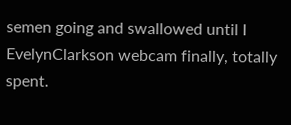semen going and swallowed until I EvelynClarkson webcam finally, totally spent.